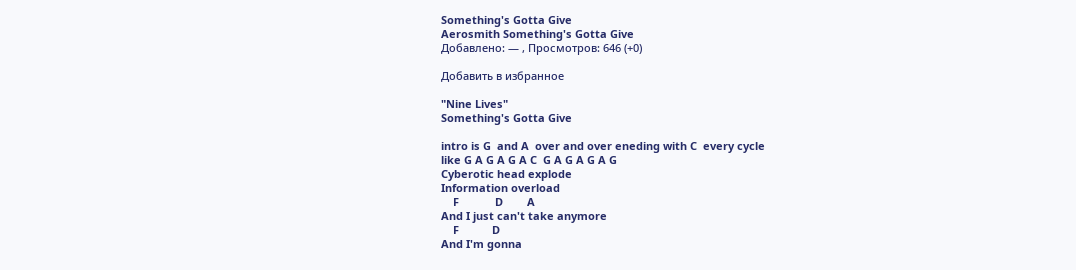Something's Gotta Give
Aerosmith Something's Gotta Give
Добавлено: — , Просмотров: 646 (+0)

Добавить в избранное

"Nine Lives"
Something's Gotta Give

intro is G  and A  over and over eneding with C  every cycle
like G A G A G A C  G A G A G A G
Cyberotic head explode
Information overload
    F            D        A
And I just can't take anymore
    F           D
And I'm gonna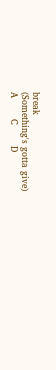break
(Something's gotta give)
A       C       D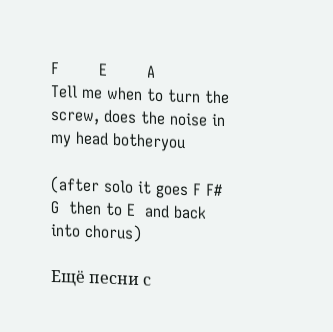F        E        A
Tell me when to turn the screw, does the noise in my head botheryou

(after solo it goes F F# G  then to E  and back into chorus)

Ещё песни с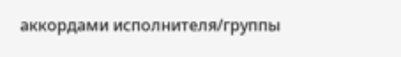аккордами исполнителя/группы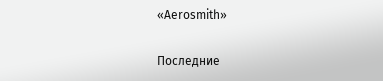«Aerosmith»

Последние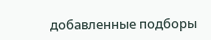добавленные подборы